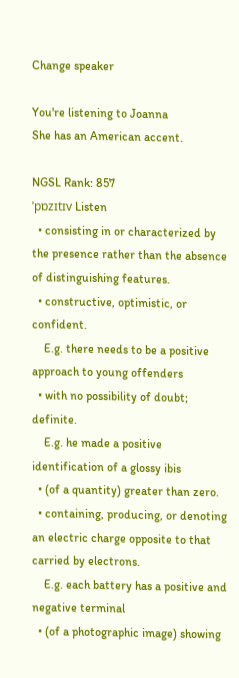Change speaker

You're listening to Joanna
She has an American accent.

NGSL Rank: 857
ˈpɒzɪtɪv Listen
  • consisting in or characterized by the presence rather than the absence of distinguishing features.
  • constructive, optimistic, or confident.
    E.g. there needs to be a positive approach to young offenders
  • with no possibility of doubt; definite.
    E.g. he made a positive identification of a glossy ibis
  • (of a quantity) greater than zero.
  • containing, producing, or denoting an electric charge opposite to that carried by electrons.
    E.g. each battery has a positive and negative terminal
  • (of a photographic image) showing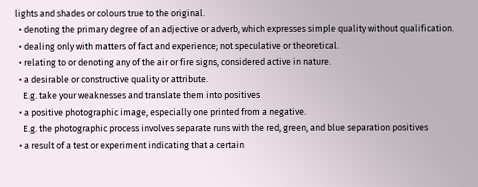lights and shades or colours true to the original.
  • denoting the primary degree of an adjective or adverb, which expresses simple quality without qualification.
  • dealing only with matters of fact and experience; not speculative or theoretical.
  • relating to or denoting any of the air or fire signs, considered active in nature.
  • a desirable or constructive quality or attribute.
    E.g. take your weaknesses and translate them into positives
  • a positive photographic image, especially one printed from a negative.
    E.g. the photographic process involves separate runs with the red, green, and blue separation positives
  • a result of a test or experiment indicating that a certain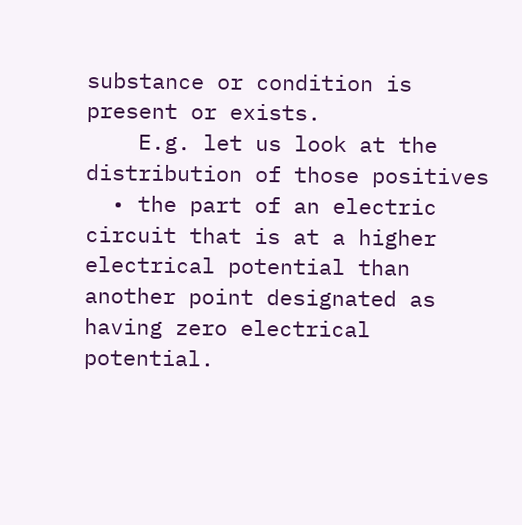substance or condition is present or exists.
    E.g. let us look at the distribution of those positives
  • the part of an electric circuit that is at a higher electrical potential than another point designated as having zero electrical potential.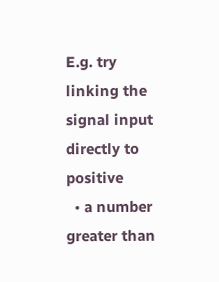E.g. try linking the signal input directly to positive
  • a number greater than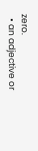zero.
  • an adjective or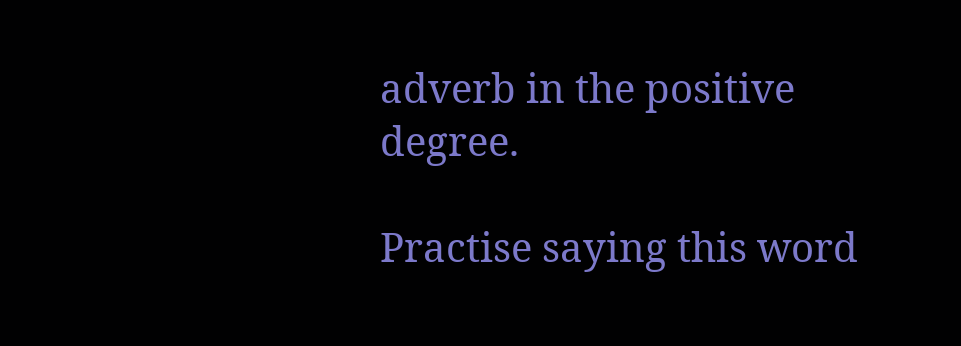adverb in the positive degree.

Practise saying this word